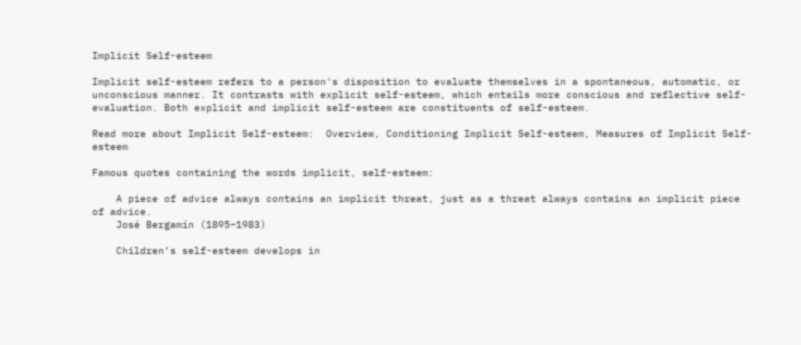Implicit Self-esteem

Implicit self-esteem refers to a person's disposition to evaluate themselves in a spontaneous, automatic, or unconscious manner. It contrasts with explicit self-esteem, which entails more conscious and reflective self-evaluation. Both explicit and implicit self-esteem are constituents of self-esteem.

Read more about Implicit Self-esteem:  Overview, Conditioning Implicit Self-esteem, Measures of Implicit Self-esteem

Famous quotes containing the words implicit, self-esteem:

    A piece of advice always contains an implicit threat, just as a threat always contains an implicit piece of advice.
    José Bergamín (1895–1983)

    Children’s self-esteem develops in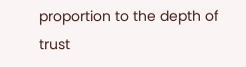proportion to the depth of trust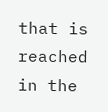that is reached in the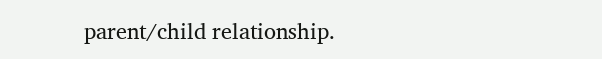parent/child relationship.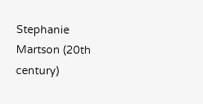Stephanie Martson (20th century)